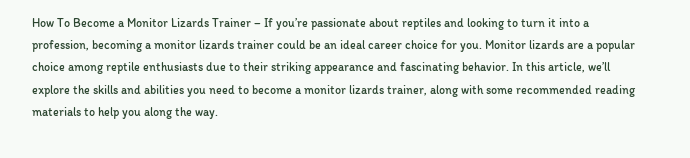How To Become a Monitor Lizards Trainer – If you’re passionate about reptiles and looking to turn it into a profession, becoming a monitor lizards trainer could be an ideal career choice for you. Monitor lizards are a popular choice among reptile enthusiasts due to their striking appearance and fascinating behavior. In this article, we’ll explore the skills and abilities you need to become a monitor lizards trainer, along with some recommended reading materials to help you along the way.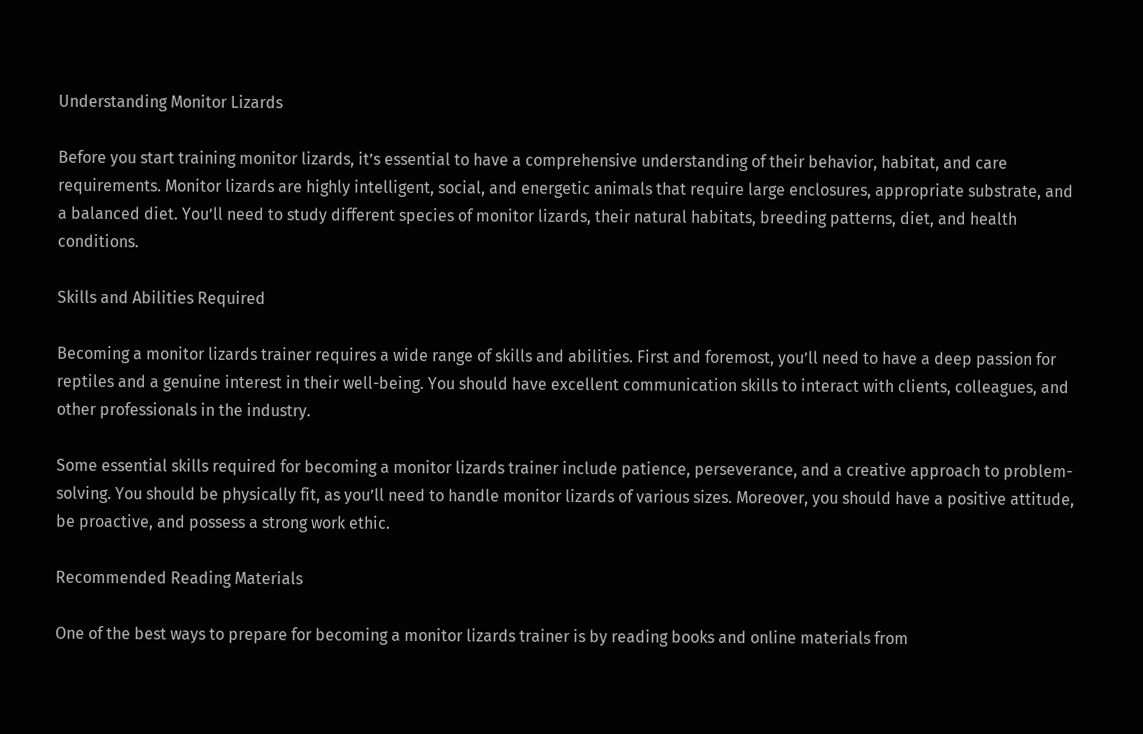Understanding Monitor Lizards

Before you start training monitor lizards, it’s essential to have a comprehensive understanding of their behavior, habitat, and care requirements. Monitor lizards are highly intelligent, social, and energetic animals that require large enclosures, appropriate substrate, and a balanced diet. You’ll need to study different species of monitor lizards, their natural habitats, breeding patterns, diet, and health conditions.

Skills and Abilities Required

Becoming a monitor lizards trainer requires a wide range of skills and abilities. First and foremost, you’ll need to have a deep passion for reptiles and a genuine interest in their well-being. You should have excellent communication skills to interact with clients, colleagues, and other professionals in the industry.

Some essential skills required for becoming a monitor lizards trainer include patience, perseverance, and a creative approach to problem-solving. You should be physically fit, as you’ll need to handle monitor lizards of various sizes. Moreover, you should have a positive attitude, be proactive, and possess a strong work ethic.

Recommended Reading Materials

One of the best ways to prepare for becoming a monitor lizards trainer is by reading books and online materials from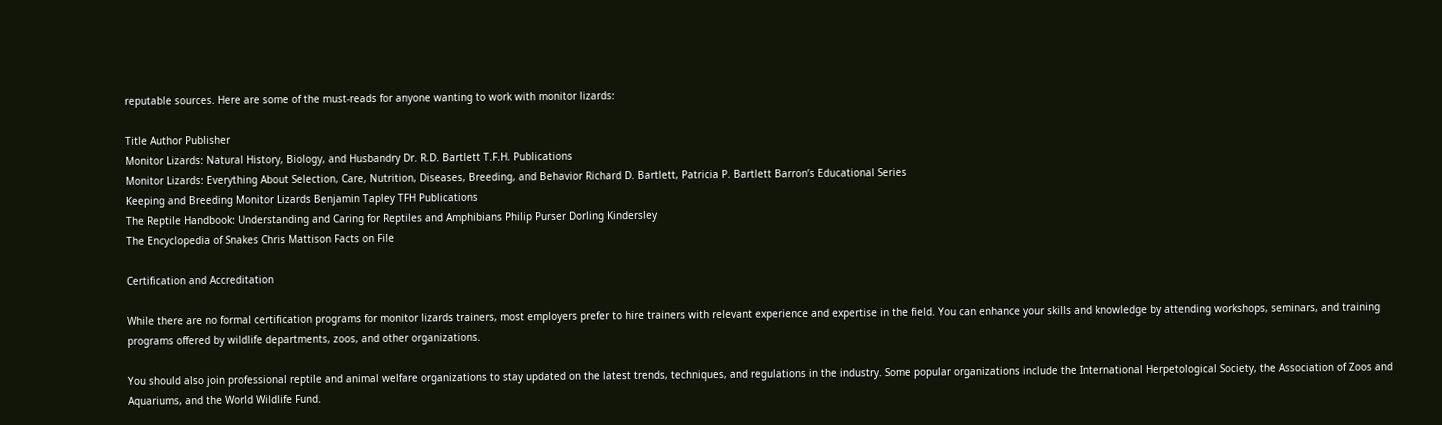reputable sources. Here are some of the must-reads for anyone wanting to work with monitor lizards:

Title Author Publisher
Monitor Lizards: Natural History, Biology, and Husbandry Dr. R.D. Bartlett T.F.H. Publications
Monitor Lizards: Everything About Selection, Care, Nutrition, Diseases, Breeding, and Behavior Richard D. Bartlett, Patricia P. Bartlett Barron’s Educational Series
Keeping and Breeding Monitor Lizards Benjamin Tapley TFH Publications
The Reptile Handbook: Understanding and Caring for Reptiles and Amphibians Philip Purser Dorling Kindersley
The Encyclopedia of Snakes Chris Mattison Facts on File

Certification and Accreditation

While there are no formal certification programs for monitor lizards trainers, most employers prefer to hire trainers with relevant experience and expertise in the field. You can enhance your skills and knowledge by attending workshops, seminars, and training programs offered by wildlife departments, zoos, and other organizations.

You should also join professional reptile and animal welfare organizations to stay updated on the latest trends, techniques, and regulations in the industry. Some popular organizations include the International Herpetological Society, the Association of Zoos and Aquariums, and the World Wildlife Fund.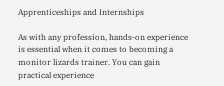Apprenticeships and Internships

As with any profession, hands-on experience is essential when it comes to becoming a monitor lizards trainer. You can gain practical experience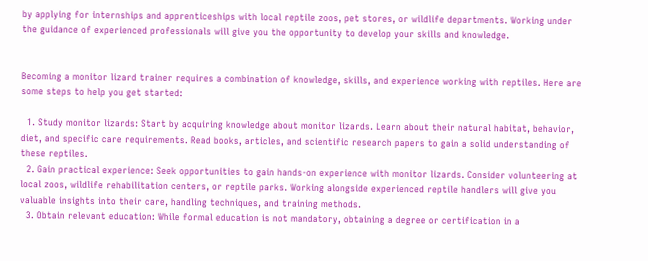by applying for internships and apprenticeships with local reptile zoos, pet stores, or wildlife departments. Working under the guidance of experienced professionals will give you the opportunity to develop your skills and knowledge.


Becoming a monitor lizard trainer requires a combination of knowledge, skills, and experience working with reptiles. Here are some steps to help you get started:

  1. Study monitor lizards: Start by acquiring knowledge about monitor lizards. Learn about their natural habitat, behavior, diet, and specific care requirements. Read books, articles, and scientific research papers to gain a solid understanding of these reptiles.
  2. Gain practical experience: Seek opportunities to gain hands-on experience with monitor lizards. Consider volunteering at local zoos, wildlife rehabilitation centers, or reptile parks. Working alongside experienced reptile handlers will give you valuable insights into their care, handling techniques, and training methods.
  3. Obtain relevant education: While formal education is not mandatory, obtaining a degree or certification in a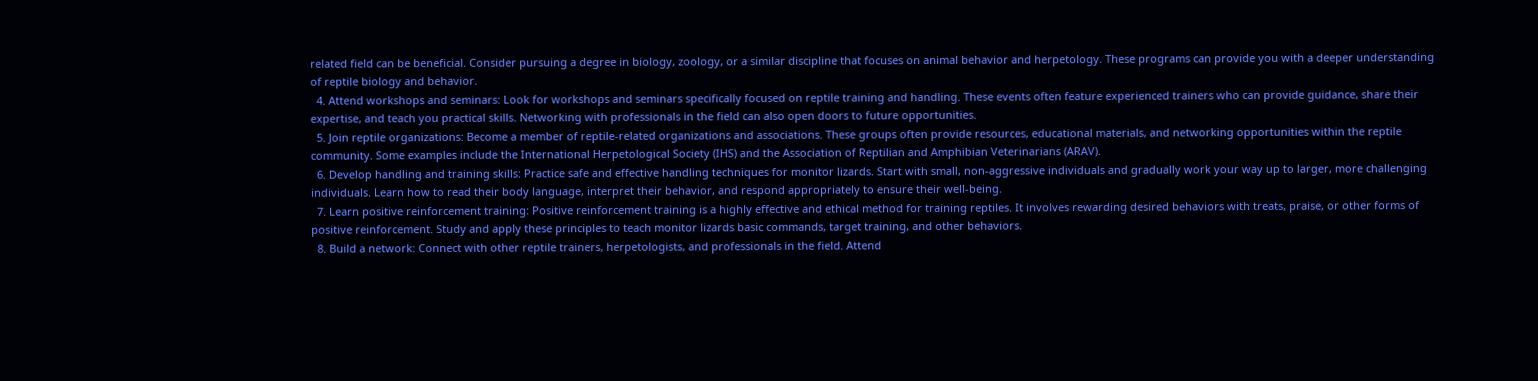related field can be beneficial. Consider pursuing a degree in biology, zoology, or a similar discipline that focuses on animal behavior and herpetology. These programs can provide you with a deeper understanding of reptile biology and behavior.
  4. Attend workshops and seminars: Look for workshops and seminars specifically focused on reptile training and handling. These events often feature experienced trainers who can provide guidance, share their expertise, and teach you practical skills. Networking with professionals in the field can also open doors to future opportunities.
  5. Join reptile organizations: Become a member of reptile-related organizations and associations. These groups often provide resources, educational materials, and networking opportunities within the reptile community. Some examples include the International Herpetological Society (IHS) and the Association of Reptilian and Amphibian Veterinarians (ARAV).
  6. Develop handling and training skills: Practice safe and effective handling techniques for monitor lizards. Start with small, non-aggressive individuals and gradually work your way up to larger, more challenging individuals. Learn how to read their body language, interpret their behavior, and respond appropriately to ensure their well-being.
  7. Learn positive reinforcement training: Positive reinforcement training is a highly effective and ethical method for training reptiles. It involves rewarding desired behaviors with treats, praise, or other forms of positive reinforcement. Study and apply these principles to teach monitor lizards basic commands, target training, and other behaviors.
  8. Build a network: Connect with other reptile trainers, herpetologists, and professionals in the field. Attend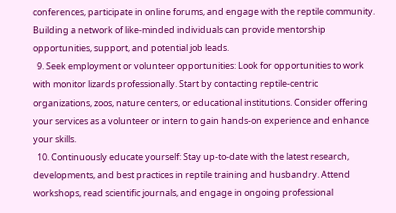conferences, participate in online forums, and engage with the reptile community. Building a network of like-minded individuals can provide mentorship opportunities, support, and potential job leads.
  9. Seek employment or volunteer opportunities: Look for opportunities to work with monitor lizards professionally. Start by contacting reptile-centric organizations, zoos, nature centers, or educational institutions. Consider offering your services as a volunteer or intern to gain hands-on experience and enhance your skills.
  10. Continuously educate yourself: Stay up-to-date with the latest research, developments, and best practices in reptile training and husbandry. Attend workshops, read scientific journals, and engage in ongoing professional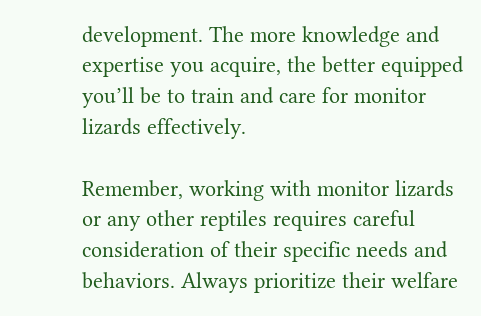development. The more knowledge and expertise you acquire, the better equipped you’ll be to train and care for monitor lizards effectively.

Remember, working with monitor lizards or any other reptiles requires careful consideration of their specific needs and behaviors. Always prioritize their welfare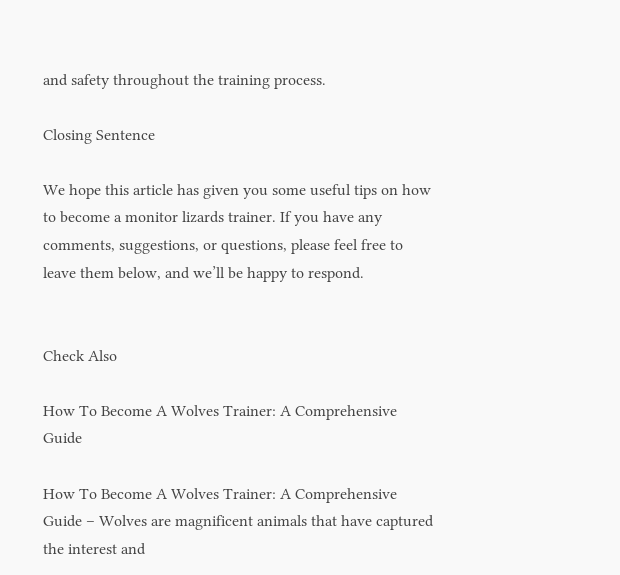and safety throughout the training process.

Closing Sentence

We hope this article has given you some useful tips on how to become a monitor lizards trainer. If you have any comments, suggestions, or questions, please feel free to leave them below, and we’ll be happy to respond.


Check Also

How To Become A Wolves Trainer: A Comprehensive Guide

How To Become A Wolves Trainer: A Comprehensive Guide – Wolves are magnificent animals that have captured the interest and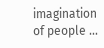imagination of people …